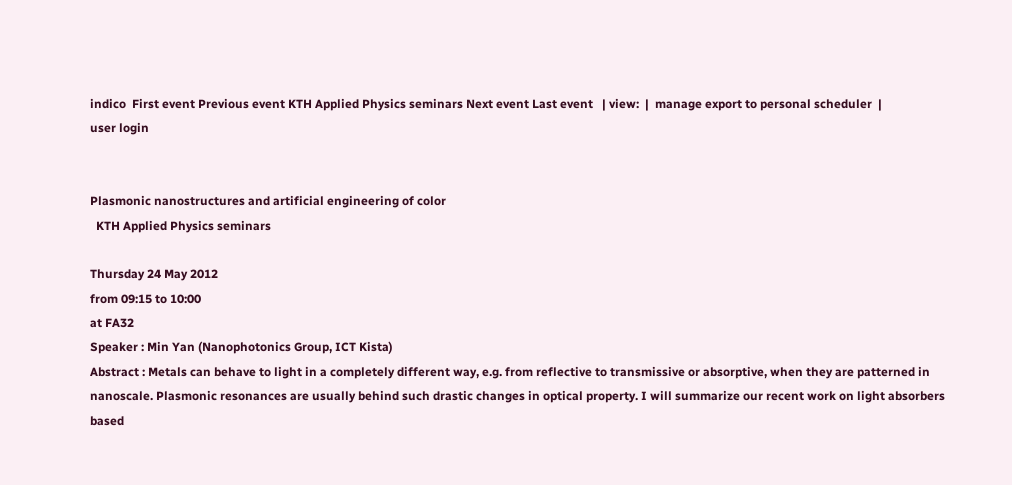indico  First event Previous event KTH Applied Physics seminars Next event Last event   | view:  |  manage export to personal scheduler  |
user login


Plasmonic nanostructures and artificial engineering of color
  KTH Applied Physics seminars

Thursday 24 May 2012
from 09:15 to 10:00
at FA32
Speaker : Min Yan (Nanophotonics Group, ICT Kista)
Abstract : Metals can behave to light in a completely different way, e.g. from reflective to transmissive or absorptive, when they are patterned in nanoscale. Plasmonic resonances are usually behind such drastic changes in optical property. I will summarize our recent work on light absorbers based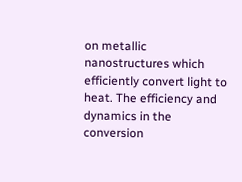on metallic nanostructures which efficiently convert light to heat. The efficiency and dynamics in the conversion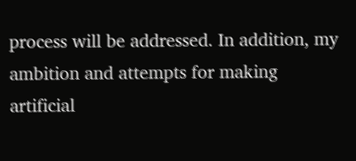process will be addressed. In addition, my ambition and attempts for making artificial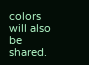colors will also be shared.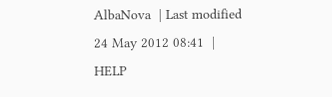AlbaNova  | Last modified 24 May 2012 08:41  |  HELP